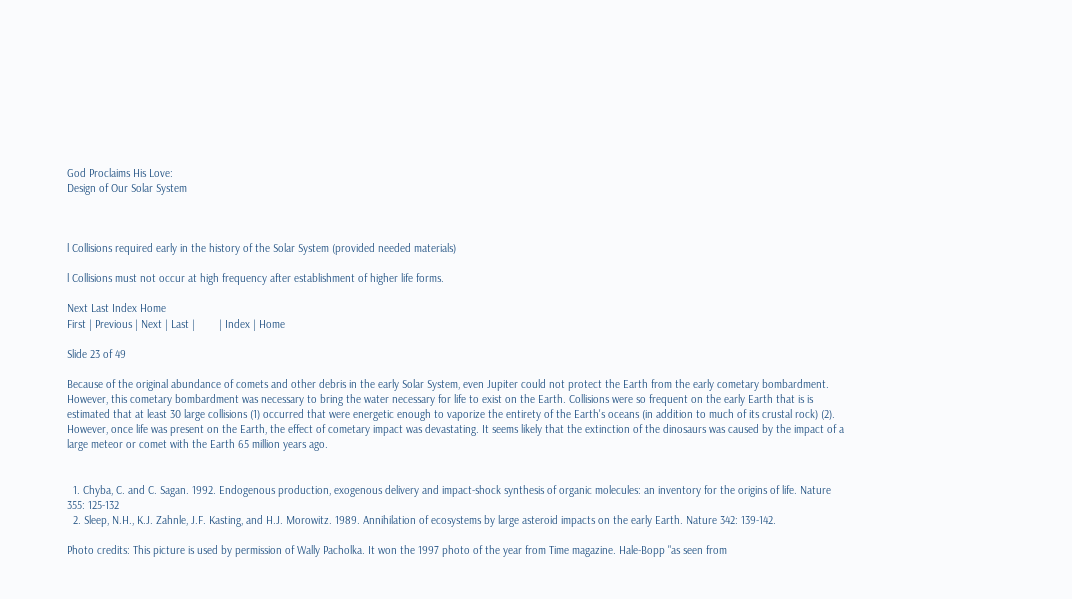God Proclaims His Love:
Design of Our Solar System



l Collisions required early in the history of the Solar System (provided needed materials)

l Collisions must not occur at high frequency after establishment of higher life forms.

Next Last Index Home
First | Previous | Next | Last |        | Index | Home

Slide 23 of 49

Because of the original abundance of comets and other debris in the early Solar System, even Jupiter could not protect the Earth from the early cometary bombardment. However, this cometary bombardment was necessary to bring the water necessary for life to exist on the Earth. Collisions were so frequent on the early Earth that is is estimated that at least 30 large collisions (1) occurred that were energetic enough to vaporize the entirety of the Earth's oceans (in addition to much of its crustal rock) (2). However, once life was present on the Earth, the effect of cometary impact was devastating. It seems likely that the extinction of the dinosaurs was caused by the impact of a large meteor or comet with the Earth 65 million years ago.


  1. Chyba, C. and C. Sagan. 1992. Endogenous production, exogenous delivery and impact-shock synthesis of organic molecules: an inventory for the origins of life. Nature 355: 125-132
  2. Sleep, N.H., K.J. Zahnle, J.F. Kasting, and H.J. Morowitz. 1989. Annihilation of ecosystems by large asteroid impacts on the early Earth. Nature 342: 139-142.

Photo credits: This picture is used by permission of Wally Pacholka. It won the 1997 photo of the year from Time magazine. Hale-Bopp "as seen from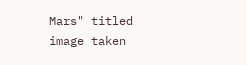Mars" titled image taken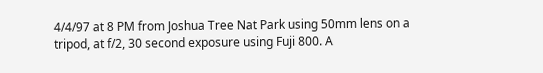4/4/97 at 8 PM from Joshua Tree Nat Park using 50mm lens on a tripod, at f/2, 30 second exposure using Fuji 800. A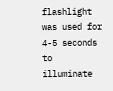flashlight was used for 4-5 seconds to illuminate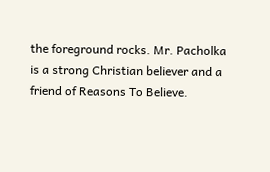the foreground rocks. Mr. Pacholka is a strong Christian believer and a friend of Reasons To Believe.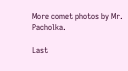More comet photos by Mr. Pacholka.

Last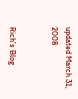updated March 31, 2008


Rich's Blog